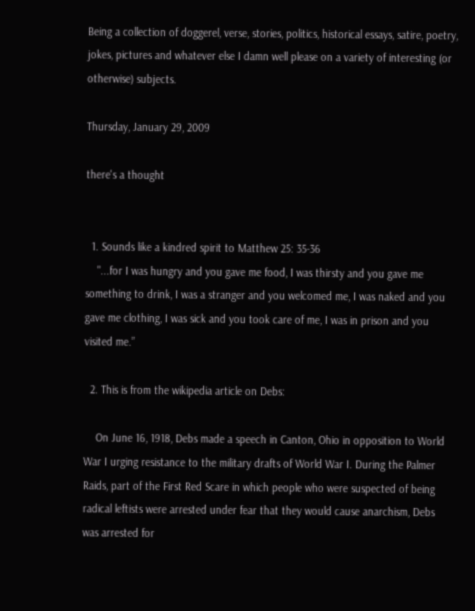Being a collection of doggerel, verse, stories, politics, historical essays, satire, poetry, jokes, pictures and whatever else I damn well please on a variety of interesting (or otherwise) subjects.

Thursday, January 29, 2009

there's a thought


  1. Sounds like a kindred spirit to Matthew 25: 35-36
    "...for I was hungry and you gave me food, I was thirsty and you gave me something to drink, I was a stranger and you welcomed me, I was naked and you gave me clothing, I was sick and you took care of me, I was in prison and you visited me.”

  2. This is from the wikipedia article on Debs:

    On June 16, 1918, Debs made a speech in Canton, Ohio in opposition to World War I urging resistance to the military drafts of World War I. During the Palmer Raids, part of the First Red Scare in which people who were suspected of being radical leftists were arrested under fear that they would cause anarchism, Debs was arrested for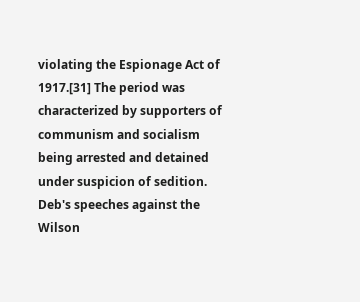violating the Espionage Act of 1917.[31] The period was characterized by supporters of communism and socialism being arrested and detained under suspicion of sedition. Deb's speeches against the Wilson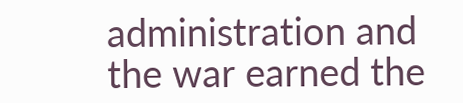administration and the war earned the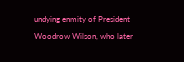undying enmity of President Woodrow Wilson, who later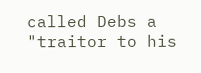called Debs a "traitor to his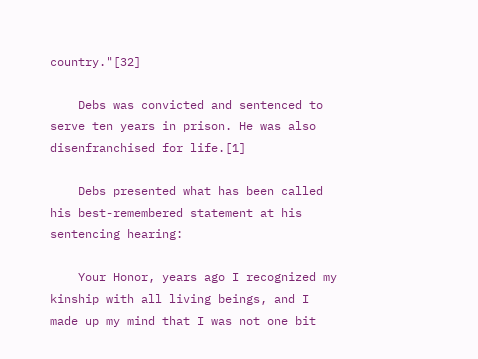country."[32]

    Debs was convicted and sentenced to serve ten years in prison. He was also disenfranchised for life.[1]

    Debs presented what has been called his best-remembered statement at his sentencing hearing:

    Your Honor, years ago I recognized my kinship with all living beings, and I made up my mind that I was not one bit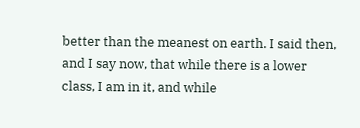better than the meanest on earth. I said then, and I say now, that while there is a lower class, I am in it, and while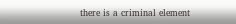there is a criminal element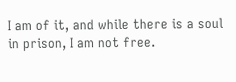I am of it, and while there is a soul in prison, I am not free.